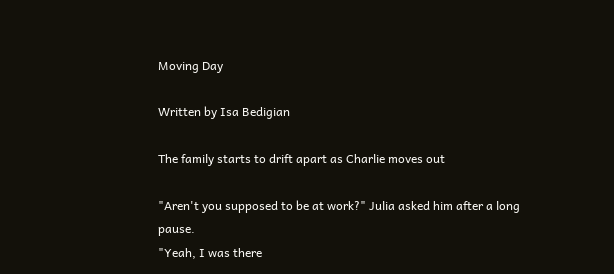Moving Day

Written by Isa Bedigian

The family starts to drift apart as Charlie moves out

"Aren't you supposed to be at work?" Julia asked him after a long pause.
"Yeah, I was there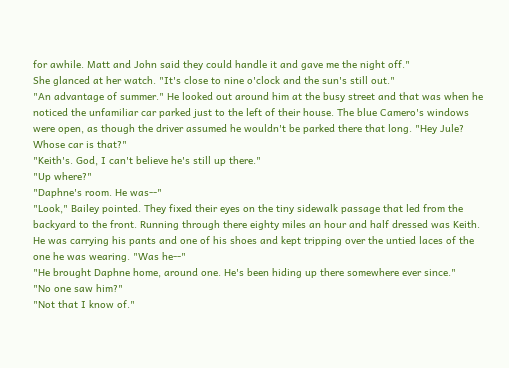for awhile. Matt and John said they could handle it and gave me the night off."
She glanced at her watch. "It's close to nine o'clock and the sun's still out."
"An advantage of summer." He looked out around him at the busy street and that was when he noticed the unfamiliar car parked just to the left of their house. The blue Camero's windows were open, as though the driver assumed he wouldn't be parked there that long. "Hey Jule? Whose car is that?"
"Keith's. God, I can't believe he's still up there."
"Up where?"
"Daphne's room. He was--"
"Look," Bailey pointed. They fixed their eyes on the tiny sidewalk passage that led from the backyard to the front. Running through there eighty miles an hour and half dressed was Keith. He was carrying his pants and one of his shoes and kept tripping over the untied laces of the one he was wearing. "Was he--"
"He brought Daphne home, around one. He's been hiding up there somewhere ever since."
"No one saw him?"
"Not that I know of."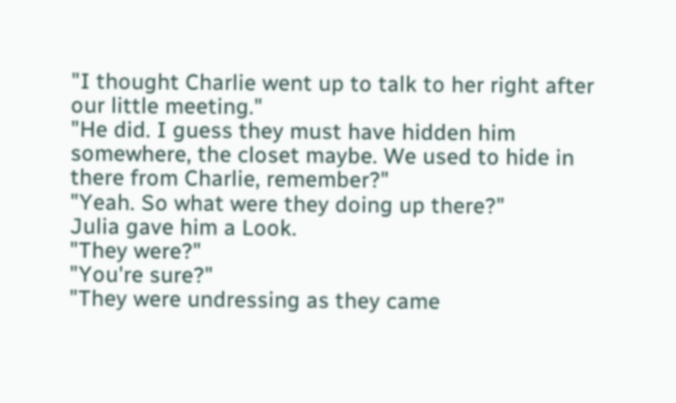"I thought Charlie went up to talk to her right after our little meeting."
"He did. I guess they must have hidden him somewhere, the closet maybe. We used to hide in there from Charlie, remember?"
"Yeah. So what were they doing up there?"
Julia gave him a Look.
"They were?"
"You're sure?"
"They were undressing as they came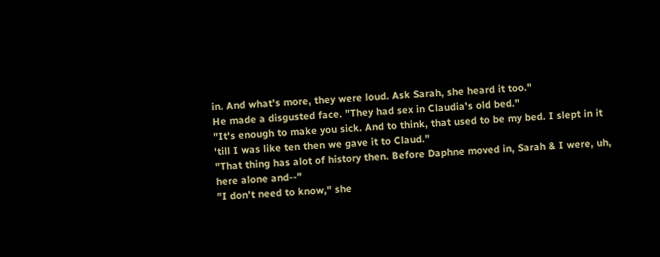in. And what's more, they were loud. Ask Sarah, she heard it too."
He made a disgusted face. "They had sex in Claudia's old bed."
"It's enough to make you sick. And to think, that used to be my bed. I slept in it 'till I was like ten then we gave it to Claud."
"That thing has alot of history then. Before Daphne moved in, Sarah & I were, uh, here alone and--"
"I don't need to know," she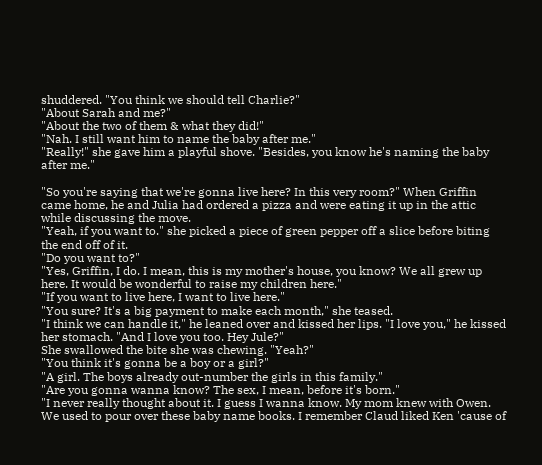shuddered. "You think we should tell Charlie?"
"About Sarah and me?"
"About the two of them & what they did!"
"Nah. I still want him to name the baby after me."
"Really!" she gave him a playful shove. "Besides, you know he's naming the baby after me."

"So you're saying that we're gonna live here? In this very room?" When Griffin came home, he and Julia had ordered a pizza and were eating it up in the attic while discussing the move.
"Yeah, if you want to." she picked a piece of green pepper off a slice before biting the end off of it.
"Do you want to?"
"Yes, Griffin, I do. I mean, this is my mother's house, you know? We all grew up here. It would be wonderful to raise my children here."
"If you want to live here, I want to live here."
"You sure? It's a big payment to make each month," she teased.
"I think we can handle it," he leaned over and kissed her lips. "I love you," he kissed her stomach. "And I love you too. Hey Jule?"
She swallowed the bite she was chewing. "Yeah?"
"You think it's gonna be a boy or a girl?"
"A girl. The boys already out-number the girls in this family."
"Are you gonna wanna know? The sex, I mean, before it's born."
"I never really thought about it. I guess I wanna know. My mom knew with Owen. We used to pour over these baby name books. I remember Claud liked Ken 'cause of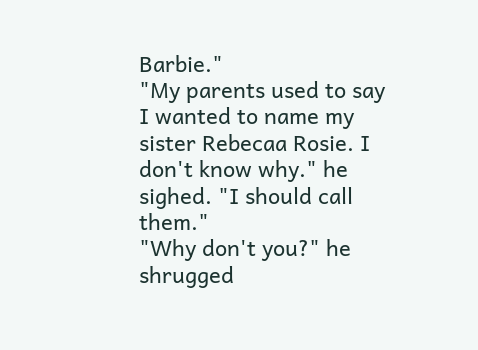Barbie."
"My parents used to say I wanted to name my sister Rebecaa Rosie. I don't know why." he sighed. "I should call them."
"Why don't you?" he shrugged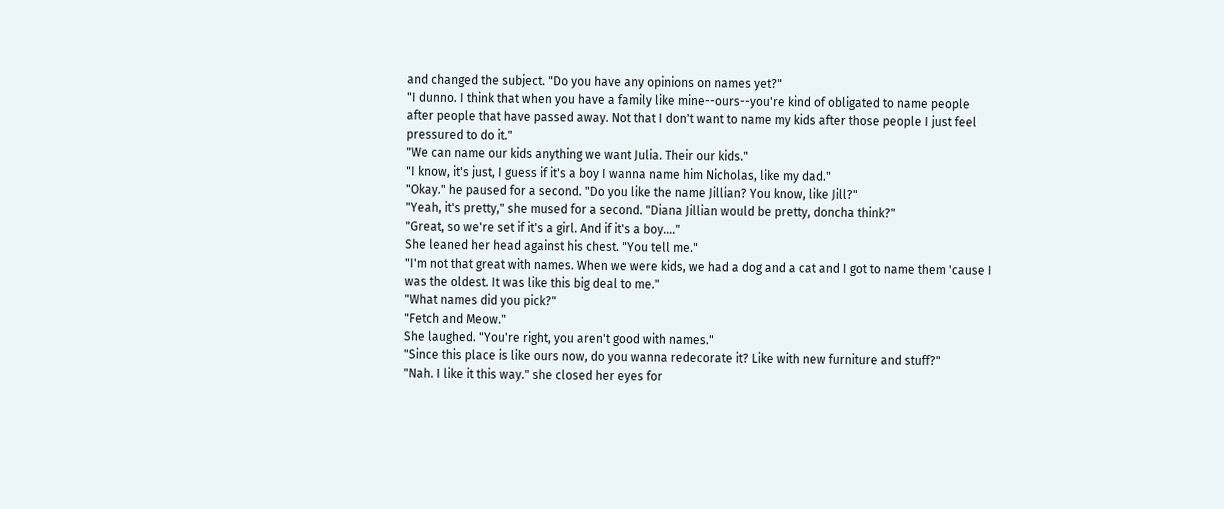and changed the subject. "Do you have any opinions on names yet?"
"I dunno. I think that when you have a family like mine--ours--you're kind of obligated to name people after people that have passed away. Not that I don't want to name my kids after those people I just feel pressured to do it."
"We can name our kids anything we want Julia. Their our kids."
"I know, it's just, I guess if it's a boy I wanna name him Nicholas, like my dad."
"Okay." he paused for a second. "Do you like the name Jillian? You know, like Jill?"
"Yeah, it's pretty," she mused for a second. "Diana Jillian would be pretty, doncha think?"
"Great, so we're set if it's a girl. And if it's a boy...."
She leaned her head against his chest. "You tell me."
"I'm not that great with names. When we were kids, we had a dog and a cat and I got to name them 'cause I was the oldest. It was like this big deal to me."
"What names did you pick?"
"Fetch and Meow."
She laughed. "You're right, you aren't good with names."
"Since this place is like ours now, do you wanna redecorate it? Like with new furniture and stuff?"
"Nah. I like it this way." she closed her eyes for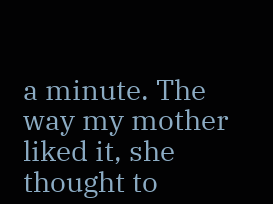a minute. The way my mother liked it, she thought to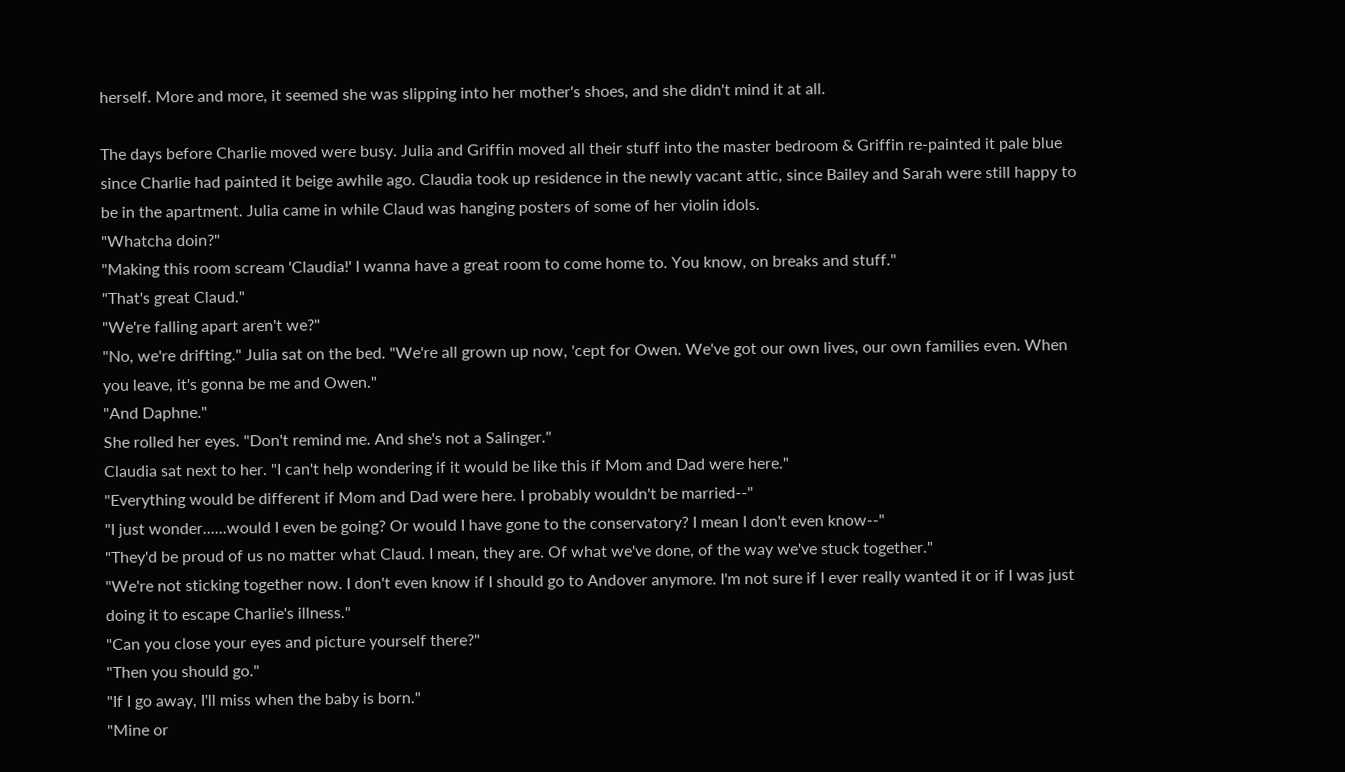herself. More and more, it seemed she was slipping into her mother's shoes, and she didn't mind it at all.

The days before Charlie moved were busy. Julia and Griffin moved all their stuff into the master bedroom & Griffin re-painted it pale blue since Charlie had painted it beige awhile ago. Claudia took up residence in the newly vacant attic, since Bailey and Sarah were still happy to be in the apartment. Julia came in while Claud was hanging posters of some of her violin idols.
"Whatcha doin?"
"Making this room scream 'Claudia!' I wanna have a great room to come home to. You know, on breaks and stuff."
"That's great Claud."
"We're falling apart aren't we?"
"No, we're drifting." Julia sat on the bed. "We're all grown up now, 'cept for Owen. We've got our own lives, our own families even. When you leave, it's gonna be me and Owen."
"And Daphne."
She rolled her eyes. "Don't remind me. And she's not a Salinger."
Claudia sat next to her. "I can't help wondering if it would be like this if Mom and Dad were here."
"Everything would be different if Mom and Dad were here. I probably wouldn't be married--"
"I just wonder......would I even be going? Or would I have gone to the conservatory? I mean I don't even know--"
"They'd be proud of us no matter what Claud. I mean, they are. Of what we've done, of the way we've stuck together."
"We're not sticking together now. I don't even know if I should go to Andover anymore. I'm not sure if I ever really wanted it or if I was just doing it to escape Charlie's illness."
"Can you close your eyes and picture yourself there?"
"Then you should go."
"If I go away, I'll miss when the baby is born."
"Mine or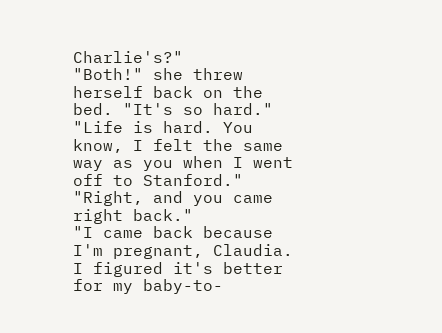Charlie's?"
"Both!" she threw herself back on the bed. "It's so hard."
"Life is hard. You know, I felt the same way as you when I went off to Stanford."
"Right, and you came right back."
"I came back because I'm pregnant, Claudia. I figured it's better for my baby-to-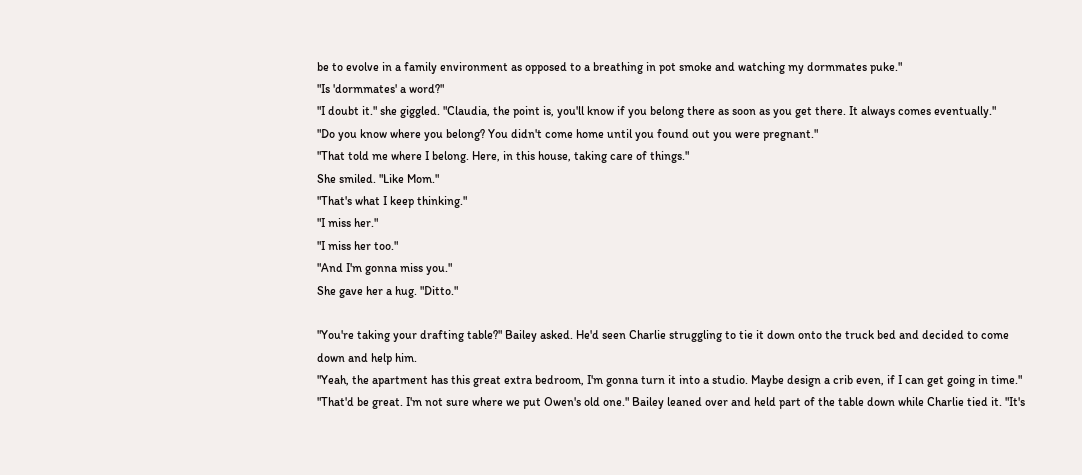be to evolve in a family environment as opposed to a breathing in pot smoke and watching my dormmates puke."
"Is 'dormmates' a word?"
"I doubt it." she giggled. "Claudia, the point is, you'll know if you belong there as soon as you get there. It always comes eventually."
"Do you know where you belong? You didn't come home until you found out you were pregnant."
"That told me where I belong. Here, in this house, taking care of things."
She smiled. "Like Mom."
"That's what I keep thinking."
"I miss her."
"I miss her too."
"And I'm gonna miss you."
She gave her a hug. "Ditto."

"You're taking your drafting table?" Bailey asked. He'd seen Charlie struggling to tie it down onto the truck bed and decided to come down and help him.
"Yeah, the apartment has this great extra bedroom, I'm gonna turn it into a studio. Maybe design a crib even, if I can get going in time."
"That'd be great. I'm not sure where we put Owen's old one." Bailey leaned over and held part of the table down while Charlie tied it. "It's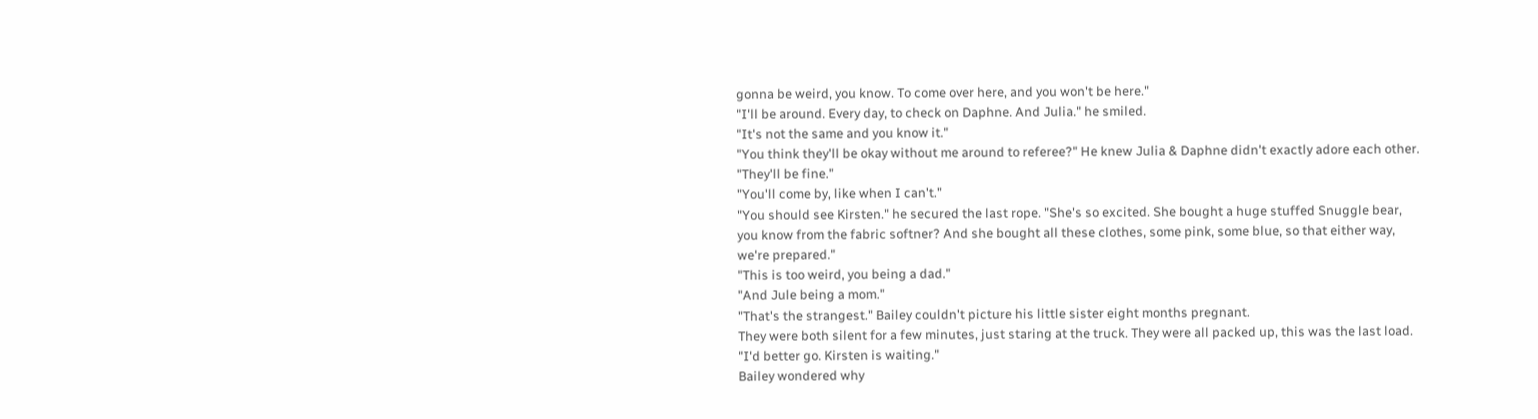gonna be weird, you know. To come over here, and you won't be here."
"I'll be around. Every day, to check on Daphne. And Julia." he smiled.
"It's not the same and you know it."
"You think they'll be okay without me around to referee?" He knew Julia & Daphne didn't exactly adore each other.
"They'll be fine."
"You'll come by, like when I can't."
"You should see Kirsten." he secured the last rope. "She's so excited. She bought a huge stuffed Snuggle bear, you know from the fabric softner? And she bought all these clothes, some pink, some blue, so that either way, we're prepared."
"This is too weird, you being a dad."
"And Jule being a mom."
"That's the strangest." Bailey couldn't picture his little sister eight months pregnant.
They were both silent for a few minutes, just staring at the truck. They were all packed up, this was the last load.
"I'd better go. Kirsten is waiting."
Bailey wondered why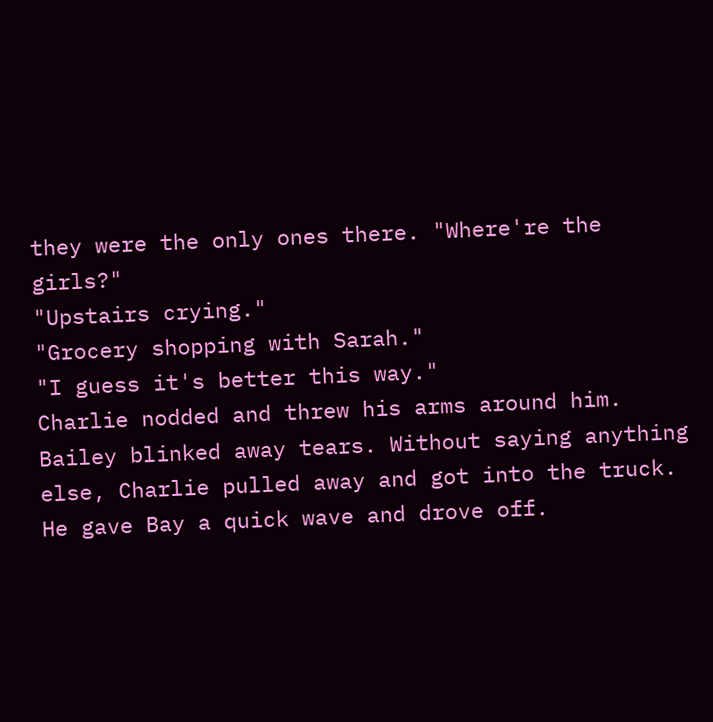they were the only ones there. "Where're the girls?"
"Upstairs crying."
"Grocery shopping with Sarah."
"I guess it's better this way."
Charlie nodded and threw his arms around him. Bailey blinked away tears. Without saying anything else, Charlie pulled away and got into the truck. He gave Bay a quick wave and drove off.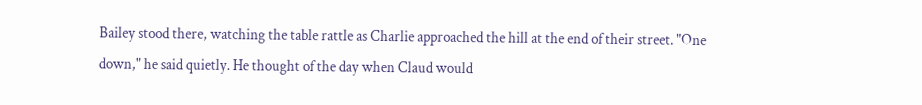Bailey stood there, watching the table rattle as Charlie approached the hill at the end of their street. "One down," he said quietly. He thought of the day when Claud would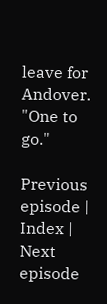leave for Andover. "One to go."

Previous episode | Index | Next episode